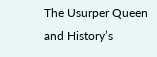The Usurper Queen and History’s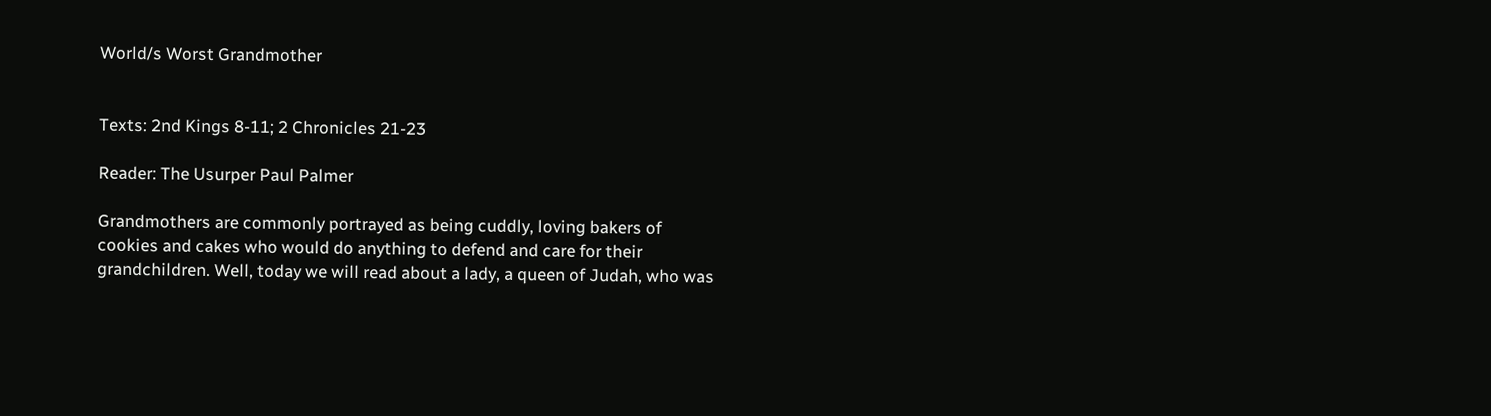World/s Worst Grandmother


Texts: 2nd Kings 8-11; 2 Chronicles 21-23

Reader: The Usurper Paul Palmer

Grandmothers are commonly portrayed as being cuddly, loving bakers of cookies and cakes who would do anything to defend and care for their grandchildren. Well, today we will read about a lady, a queen of Judah, who was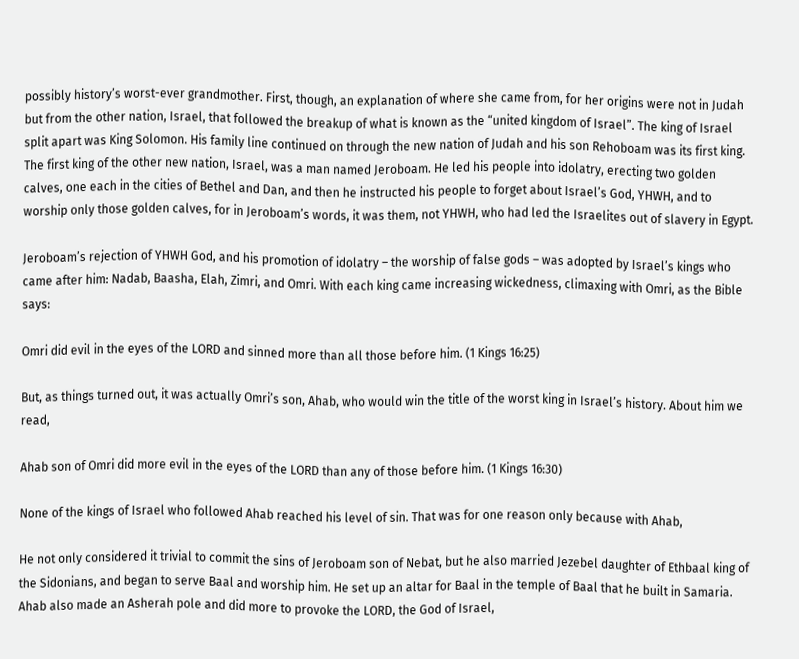possibly history’s worst-ever grandmother. First, though, an explanation of where she came from, for her origins were not in Judah but from the other nation, Israel, that followed the breakup of what is known as the “united kingdom of Israel”. The king of Israel split apart was King Solomon. His family line continued on through the new nation of Judah and his son Rehoboam was its first king. The first king of the other new nation, Israel, was a man named Jeroboam. He led his people into idolatry, erecting two golden calves, one each in the cities of Bethel and Dan, and then he instructed his people to forget about Israel’s God, YHWH, and to worship only those golden calves, for in Jeroboam’s words, it was them, not YHWH, who had led the Israelites out of slavery in Egypt.

Jeroboam’s rejection of YHWH God, and his promotion of idolatry – the worship of false gods – was adopted by Israel’s kings who came after him: Nadab, Baasha, Elah, Zimri, and Omri. With each king came increasing wickedness, climaxing with Omri, as the Bible says:

Omri did evil in the eyes of the LORD and sinned more than all those before him. (1 Kings 16:25)

But, as things turned out, it was actually Omri’s son, Ahab, who would win the title of the worst king in Israel’s history. About him we read,

Ahab son of Omri did more evil in the eyes of the LORD than any of those before him. (1 Kings 16:30)

None of the kings of Israel who followed Ahab reached his level of sin. That was for one reason only because with Ahab,

He not only considered it trivial to commit the sins of Jeroboam son of Nebat, but he also married Jezebel daughter of Ethbaal king of the Sidonians, and began to serve Baal and worship him. He set up an altar for Baal in the temple of Baal that he built in Samaria. Ahab also made an Asherah pole and did more to provoke the LORD, the God of Israel,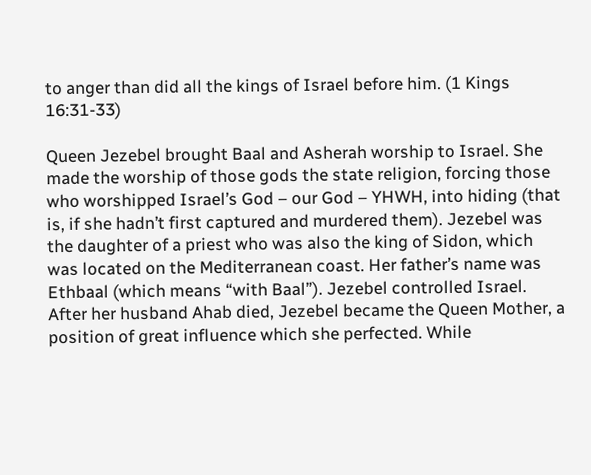to anger than did all the kings of Israel before him. (1 Kings 16:31-33)

Queen Jezebel brought Baal and Asherah worship to Israel. She made the worship of those gods the state religion, forcing those who worshipped Israel’s God – our God – YHWH, into hiding (that is, if she hadn’t first captured and murdered them). Jezebel was the daughter of a priest who was also the king of Sidon, which was located on the Mediterranean coast. Her father’s name was Ethbaal (which means “with Baal”). Jezebel controlled Israel. After her husband Ahab died, Jezebel became the Queen Mother, a position of great influence which she perfected. While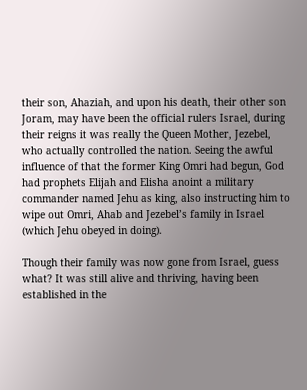their son, Ahaziah, and upon his death, their other son Joram, may have been the official rulers Israel, during their reigns it was really the Queen Mother, Jezebel, who actually controlled the nation. Seeing the awful influence of that the former King Omri had begun, God had prophets Elijah and Elisha anoint a military commander named Jehu as king, also instructing him to wipe out Omri, Ahab and Jezebel’s family in Israel (which Jehu obeyed in doing).

Though their family was now gone from Israel, guess what? It was still alive and thriving, having been established in the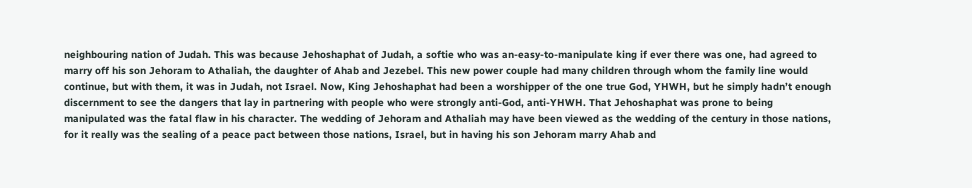neighbouring nation of Judah. This was because Jehoshaphat of Judah, a softie who was an-easy-to-manipulate king if ever there was one, had agreed to marry off his son Jehoram to Athaliah, the daughter of Ahab and Jezebel. This new power couple had many children through whom the family line would continue, but with them, it was in Judah, not Israel. Now, King Jehoshaphat had been a worshipper of the one true God, YHWH, but he simply hadn’t enough discernment to see the dangers that lay in partnering with people who were strongly anti-God, anti-YHWH. That Jehoshaphat was prone to being manipulated was the fatal flaw in his character. The wedding of Jehoram and Athaliah may have been viewed as the wedding of the century in those nations, for it really was the sealing of a peace pact between those nations, Israel, but in having his son Jehoram marry Ahab and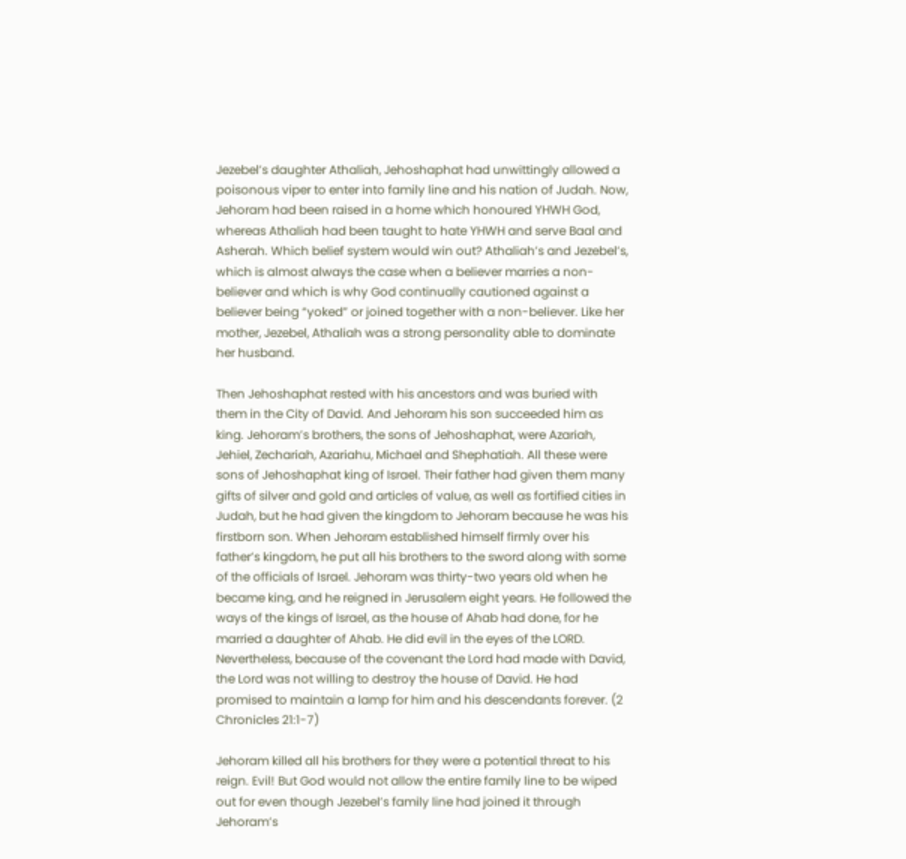Jezebel’s daughter Athaliah, Jehoshaphat had unwittingly allowed a poisonous viper to enter into family line and his nation of Judah. Now, Jehoram had been raised in a home which honoured YHWH God, whereas Athaliah had been taught to hate YHWH and serve Baal and Asherah. Which belief system would win out? Athaliah’s and Jezebel’s, which is almost always the case when a believer marries a non-believer and which is why God continually cautioned against a believer being “yoked” or joined together with a non-believer. Like her mother, Jezebel, Athaliah was a strong personality able to dominate her husband.

Then Jehoshaphat rested with his ancestors and was buried with them in the City of David. And Jehoram his son succeeded him as king. Jehoram’s brothers, the sons of Jehoshaphat, were Azariah, Jehiel, Zechariah, Azariahu, Michael and Shephatiah. All these were sons of Jehoshaphat king of Israel. Their father had given them many gifts of silver and gold and articles of value, as well as fortified cities in Judah, but he had given the kingdom to Jehoram because he was his firstborn son. When Jehoram established himself firmly over his father’s kingdom, he put all his brothers to the sword along with some of the officials of Israel. Jehoram was thirty-two years old when he became king, and he reigned in Jerusalem eight years. He followed the ways of the kings of Israel, as the house of Ahab had done, for he married a daughter of Ahab. He did evil in the eyes of the LORD. Nevertheless, because of the covenant the Lord had made with David, the Lord was not willing to destroy the house of David. He had promised to maintain a lamp for him and his descendants forever. (2 Chronicles 21:1-7)

Jehoram killed all his brothers for they were a potential threat to his reign. Evil! But God would not allow the entire family line to be wiped out for even though Jezebel’s family line had joined it through Jehoram’s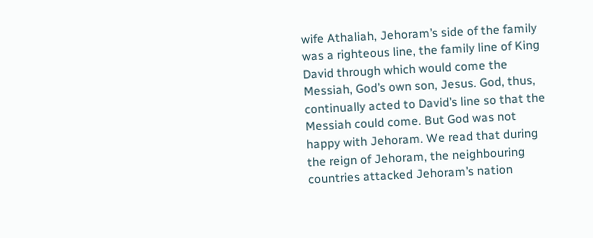wife Athaliah, Jehoram’s side of the family was a righteous line, the family line of King David through which would come the Messiah, God’s own son, Jesus. God, thus, continually acted to David’s line so that the Messiah could come. But God was not happy with Jehoram. We read that during the reign of Jehoram, the neighbouring countries attacked Jehoram’s nation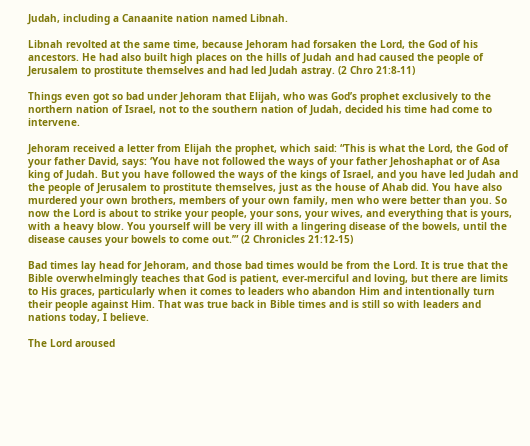Judah, including a Canaanite nation named Libnah.

Libnah revolted at the same time, because Jehoram had forsaken the Lord, the God of his ancestors. He had also built high places on the hills of Judah and had caused the people of Jerusalem to prostitute themselves and had led Judah astray. (2 Chro 21:8-11)

Things even got so bad under Jehoram that Elijah, who was God’s prophet exclusively to the northern nation of Israel, not to the southern nation of Judah, decided his time had come to intervene.

Jehoram received a letter from Elijah the prophet, which said: “This is what the Lord, the God of your father David, says: ‘You have not followed the ways of your father Jehoshaphat or of Asa king of Judah. But you have followed the ways of the kings of Israel, and you have led Judah and the people of Jerusalem to prostitute themselves, just as the house of Ahab did. You have also murdered your own brothers, members of your own family, men who were better than you. So now the Lord is about to strike your people, your sons, your wives, and everything that is yours, with a heavy blow. You yourself will be very ill with a lingering disease of the bowels, until the disease causes your bowels to come out.’” (2 Chronicles 21:12-15)

Bad times lay head for Jehoram, and those bad times would be from the Lord. It is true that the Bible overwhelmingly teaches that God is patient, ever-merciful and loving, but there are limits to His graces, particularly when it comes to leaders who abandon Him and intentionally turn their people against Him. That was true back in Bible times and is still so with leaders and nations today, I believe.

The Lord aroused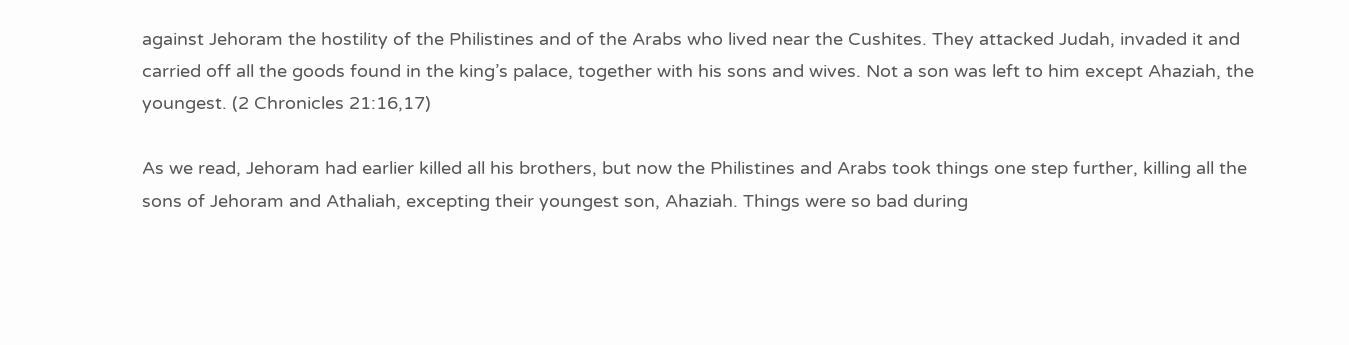against Jehoram the hostility of the Philistines and of the Arabs who lived near the Cushites. They attacked Judah, invaded it and carried off all the goods found in the king’s palace, together with his sons and wives. Not a son was left to him except Ahaziah, the youngest. (2 Chronicles 21:16,17)

As we read, Jehoram had earlier killed all his brothers, but now the Philistines and Arabs took things one step further, killing all the sons of Jehoram and Athaliah, excepting their youngest son, Ahaziah. Things were so bad during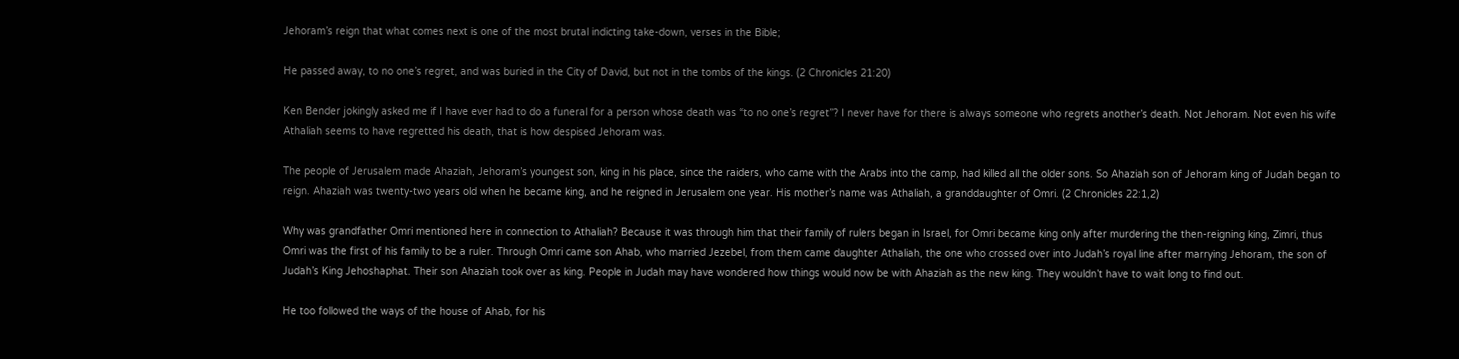Jehoram’s reign that what comes next is one of the most brutal indicting take-down, verses in the Bible;

He passed away, to no one’s regret, and was buried in the City of David, but not in the tombs of the kings. (2 Chronicles 21:20)

Ken Bender jokingly asked me if I have ever had to do a funeral for a person whose death was “to no one’s regret”? I never have for there is always someone who regrets another’s death. Not Jehoram. Not even his wife Athaliah seems to have regretted his death, that is how despised Jehoram was.

The people of Jerusalem made Ahaziah, Jehoram’s youngest son, king in his place, since the raiders, who came with the Arabs into the camp, had killed all the older sons. So Ahaziah son of Jehoram king of Judah began to reign. Ahaziah was twenty-two years old when he became king, and he reigned in Jerusalem one year. His mother’s name was Athaliah, a granddaughter of Omri. (2 Chronicles 22:1,2)

Why was grandfather Omri mentioned here in connection to Athaliah? Because it was through him that their family of rulers began in Israel, for Omri became king only after murdering the then-reigning king, Zimri, thus Omri was the first of his family to be a ruler. Through Omri came son Ahab, who married Jezebel, from them came daughter Athaliah, the one who crossed over into Judah’s royal line after marrying Jehoram, the son of Judah’s King Jehoshaphat. Their son Ahaziah took over as king. People in Judah may have wondered how things would now be with Ahaziah as the new king. They wouldn’t have to wait long to find out.

He too followed the ways of the house of Ahab, for his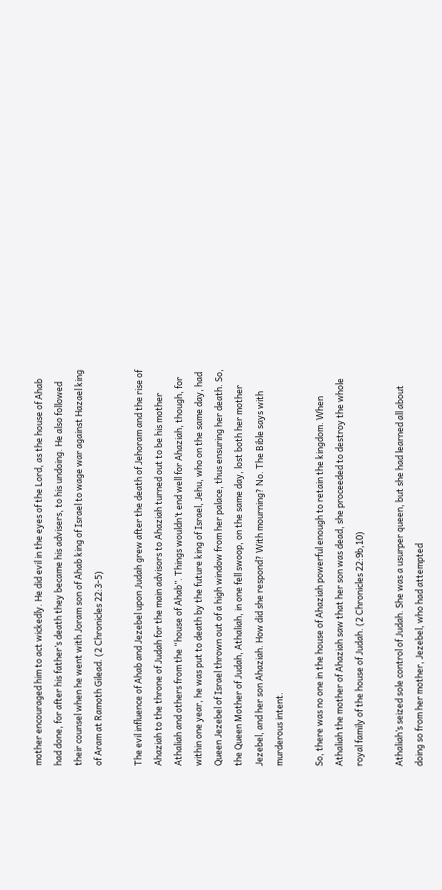mother encouraged him to act wickedly. He did evil in the eyes of the Lord, as the house of Ahab had done, for after his father’s death they became his advisers, to his undoing. He also followed their counsel when he went with Joram son of Ahab king of Israel to wage war against Hazael king of Aram at Ramoth Gilead. (2 Chronicles 22:3-5)

The evil influence of Ahab and Jezebel upon Judah grew after the death of Jehoram and the rise of Ahaziah to the throne of Judah for the main advisors to Ahaziah turned out to be his mother Athaliah and others from the “house of Ahab”. Things wouldn’t end well for Ahaziah, though, for within one year, he was put to death by the future king of Israel, Jehu, who on the same day, had Queen Jezebel of Israel thrown out of a high window from her palace, thus ensuring her death. So, the Queen Mother of Judah, Athaliah, in one fell swoop, on the same day, lost both her mother Jezebel, and her son Ahaziah. How did she respond? With mourning? No. The Bible says with murderous intent.

So, there was no one in the house of Ahaziah powerful enough to retain the kingdom. When Athaliah the mother of Ahaziah saw that her son was dead, she proceeded to destroy the whole royal family of the house of Judah. (2 Chronicles 22:9b,10)

Athaliah’s seized sole control of Judah. She was a usurper queen, but she had learned all about doing so from her mother, Jezebel, who had attempted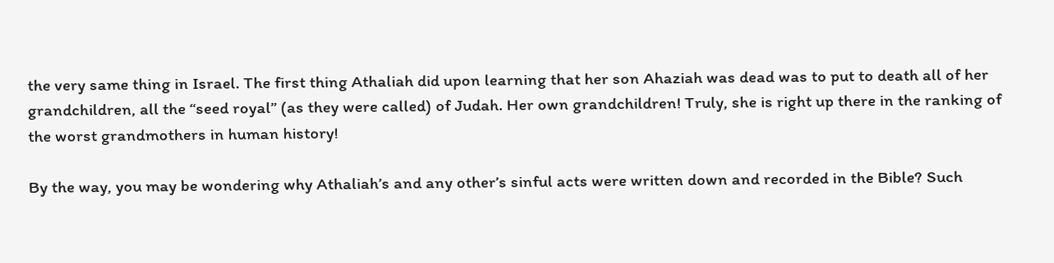the very same thing in Israel. The first thing Athaliah did upon learning that her son Ahaziah was dead was to put to death all of her grandchildren, all the “seed royal” (as they were called) of Judah. Her own grandchildren! Truly, she is right up there in the ranking of the worst grandmothers in human history!

By the way, you may be wondering why Athaliah’s and any other’s sinful acts were written down and recorded in the Bible? Such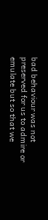bad behaviour was not preserved for us to admire or emulate but so that we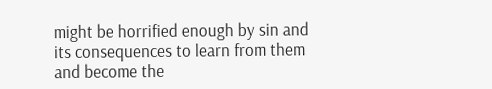might be horrified enough by sin and its consequences to learn from them and become the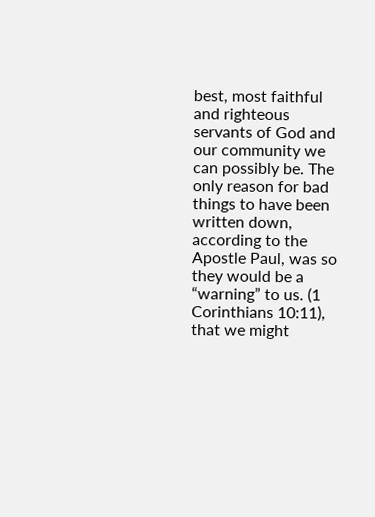best, most faithful and righteous servants of God and our community we can possibly be. The only reason for bad things to have been written down, according to the Apostle Paul, was so they would be a “warning” to us. (1 Corinthians 10:11), that we might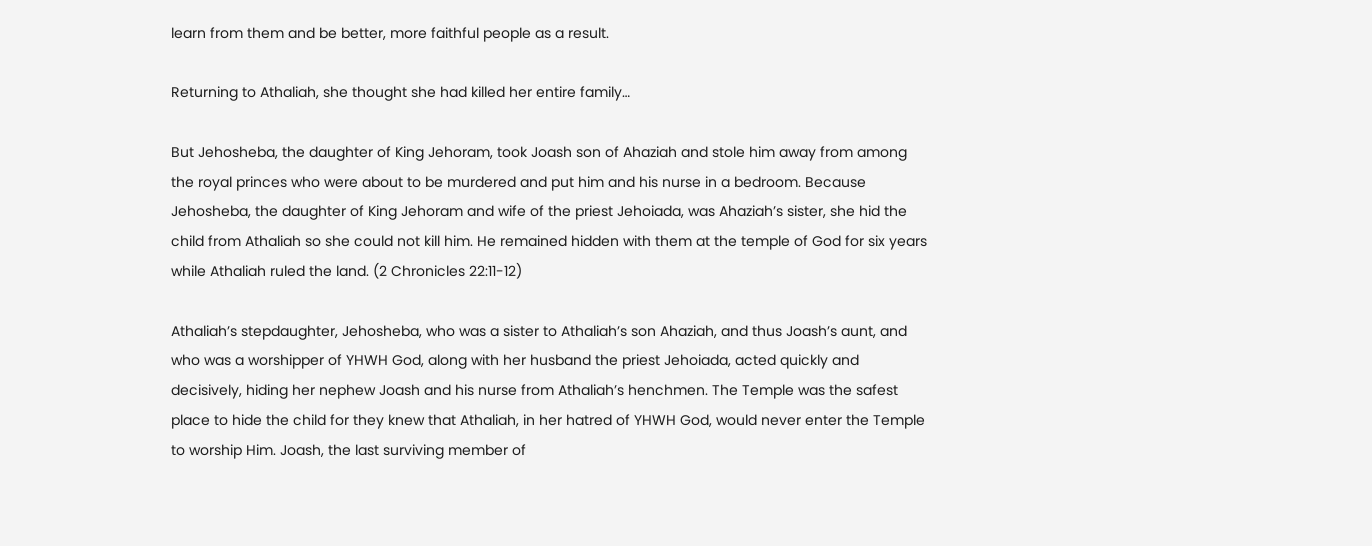learn from them and be better, more faithful people as a result.

Returning to Athaliah, she thought she had killed her entire family…

But Jehosheba, the daughter of King Jehoram, took Joash son of Ahaziah and stole him away from among the royal princes who were about to be murdered and put him and his nurse in a bedroom. Because Jehosheba, the daughter of King Jehoram and wife of the priest Jehoiada, was Ahaziah’s sister, she hid the child from Athaliah so she could not kill him. He remained hidden with them at the temple of God for six years while Athaliah ruled the land. (2 Chronicles 22:11-12)

Athaliah’s stepdaughter, Jehosheba, who was a sister to Athaliah’s son Ahaziah, and thus Joash’s aunt, and who was a worshipper of YHWH God, along with her husband the priest Jehoiada, acted quickly and decisively, hiding her nephew Joash and his nurse from Athaliah’s henchmen. The Temple was the safest place to hide the child for they knew that Athaliah, in her hatred of YHWH God, would never enter the Temple to worship Him. Joash, the last surviving member of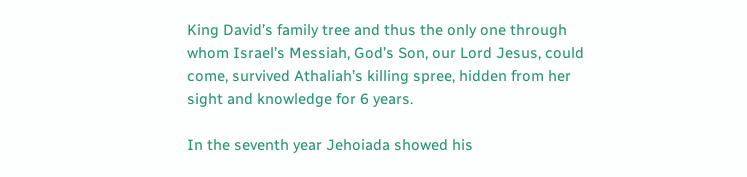King David’s family tree and thus the only one through whom Israel’s Messiah, God’s Son, our Lord Jesus, could come, survived Athaliah’s killing spree, hidden from her sight and knowledge for 6 years.

In the seventh year Jehoiada showed his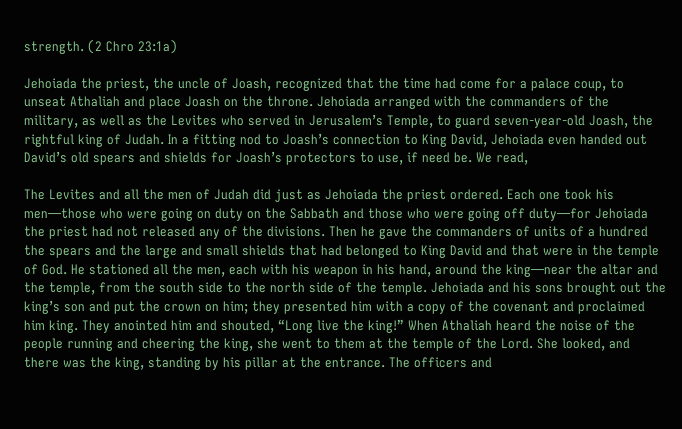strength. (2 Chro 23:1a)

Jehoiada the priest, the uncle of Joash, recognized that the time had come for a palace coup, to unseat Athaliah and place Joash on the throne. Jehoiada arranged with the commanders of the military, as well as the Levites who served in Jerusalem’s Temple, to guard seven-year-old Joash, the rightful king of Judah. In a fitting nod to Joash’s connection to King David, Jehoiada even handed out David’s old spears and shields for Joash’s protectors to use, if need be. We read,

The Levites and all the men of Judah did just as Jehoiada the priest ordered. Each one took his men—those who were going on duty on the Sabbath and those who were going off duty—for Jehoiada the priest had not released any of the divisions. Then he gave the commanders of units of a hundred the spears and the large and small shields that had belonged to King David and that were in the temple of God. He stationed all the men, each with his weapon in his hand, around the king—near the altar and the temple, from the south side to the north side of the temple. Jehoiada and his sons brought out the king’s son and put the crown on him; they presented him with a copy of the covenant and proclaimed him king. They anointed him and shouted, “Long live the king!” When Athaliah heard the noise of the people running and cheering the king, she went to them at the temple of the Lord. She looked, and there was the king, standing by his pillar at the entrance. The officers and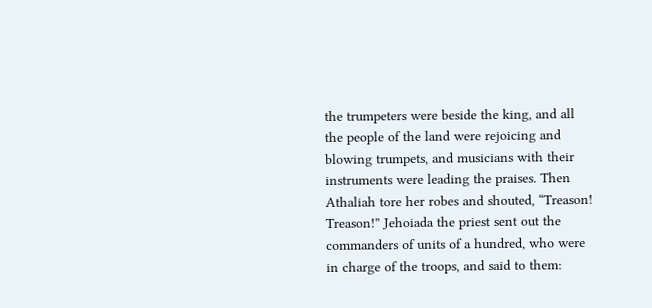the trumpeters were beside the king, and all the people of the land were rejoicing and blowing trumpets, and musicians with their instruments were leading the praises. Then Athaliah tore her robes and shouted, “Treason! Treason!” Jehoiada the priest sent out the commanders of units of a hundred, who were in charge of the troops, and said to them: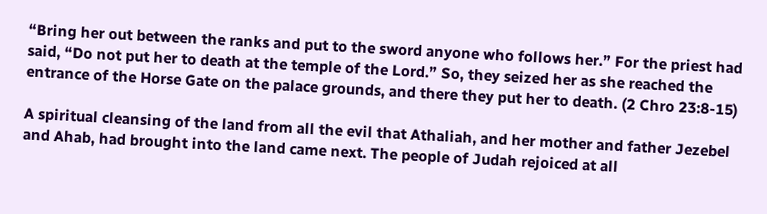“Bring her out between the ranks and put to the sword anyone who follows her.” For the priest had said, “Do not put her to death at the temple of the Lord.” So, they seized her as she reached the entrance of the Horse Gate on the palace grounds, and there they put her to death. (2 Chro 23:8-15)

A spiritual cleansing of the land from all the evil that Athaliah, and her mother and father Jezebel and Ahab, had brought into the land came next. The people of Judah rejoiced at all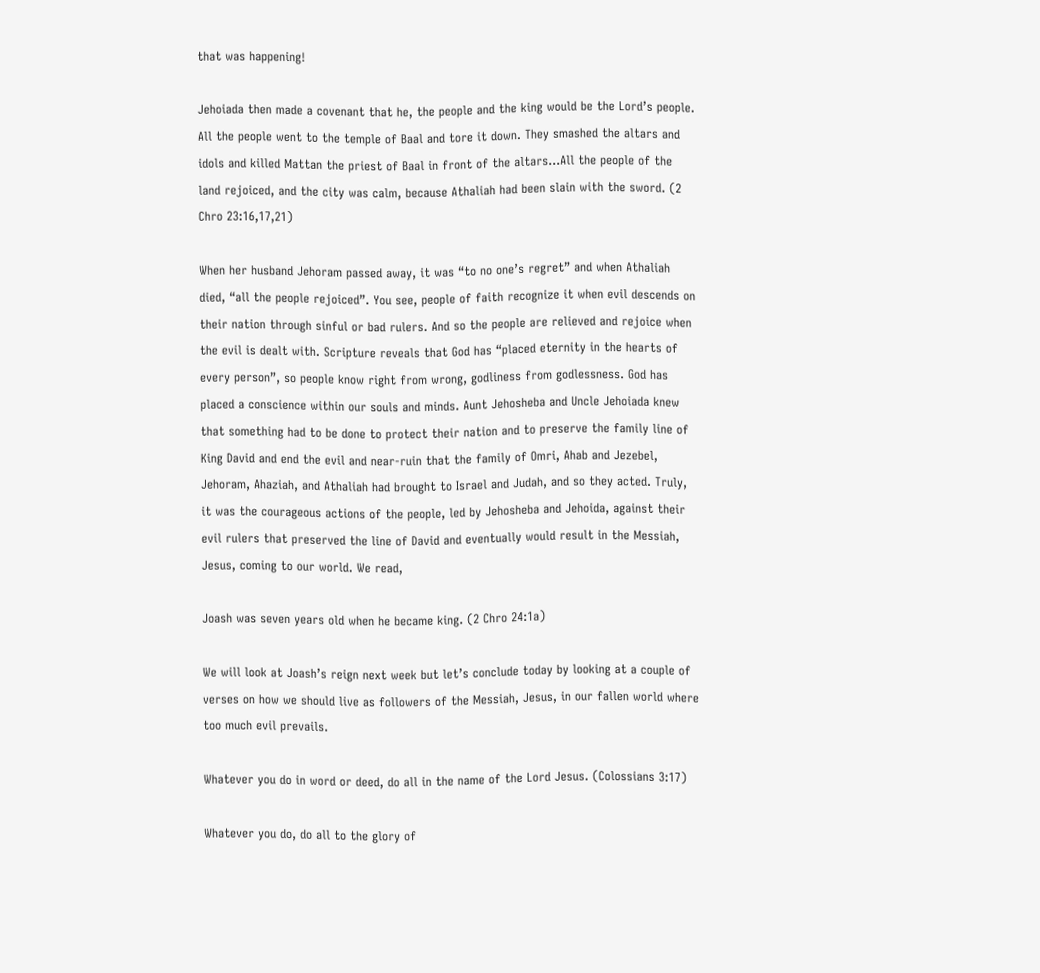that was happening!

Jehoiada then made a covenant that he, the people and the king would be the Lord’s people. All the people went to the temple of Baal and tore it down. They smashed the altars and idols and killed Mattan the priest of Baal in front of the altars…All the people of the land rejoiced, and the city was calm, because Athaliah had been slain with the sword. (2 Chro 23:16,17,21)

When her husband Jehoram passed away, it was “to no one’s regret” and when Athaliah died, “all the people rejoiced”. You see, people of faith recognize it when evil descends on their nation through sinful or bad rulers. And so the people are relieved and rejoice when the evil is dealt with. Scripture reveals that God has “placed eternity in the hearts of every person”, so people know right from wrong, godliness from godlessness. God has placed a conscience within our souls and minds. Aunt Jehosheba and Uncle Jehoiada knew that something had to be done to protect their nation and to preserve the family line of King David and end the evil and near-ruin that the family of Omri, Ahab and Jezebel, Jehoram, Ahaziah, and Athaliah had brought to Israel and Judah, and so they acted. Truly, it was the courageous actions of the people, led by Jehosheba and Jehoida, against their evil rulers that preserved the line of David and eventually would result in the Messiah, Jesus, coming to our world. We read,

Joash was seven years old when he became king. (2 Chro 24:1a)

We will look at Joash’s reign next week but let’s conclude today by looking at a couple of verses on how we should live as followers of the Messiah, Jesus, in our fallen world where too much evil prevails.

Whatever you do in word or deed, do all in the name of the Lord Jesus. (Colossians 3:17)

Whatever you do, do all to the glory of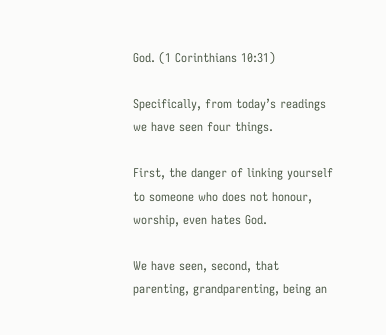God. (1 Corinthians 10:31)

Specifically, from today’s readings we have seen four things.

First, the danger of linking yourself to someone who does not honour, worship, even hates God.

We have seen, second, that parenting, grandparenting, being an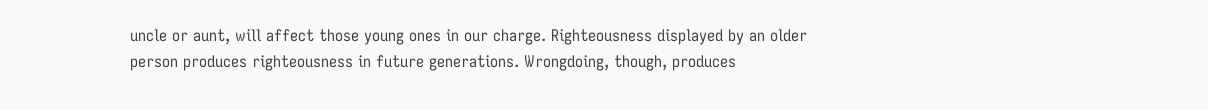uncle or aunt, will affect those young ones in our charge. Righteousness displayed by an older person produces righteousness in future generations. Wrongdoing, though, produces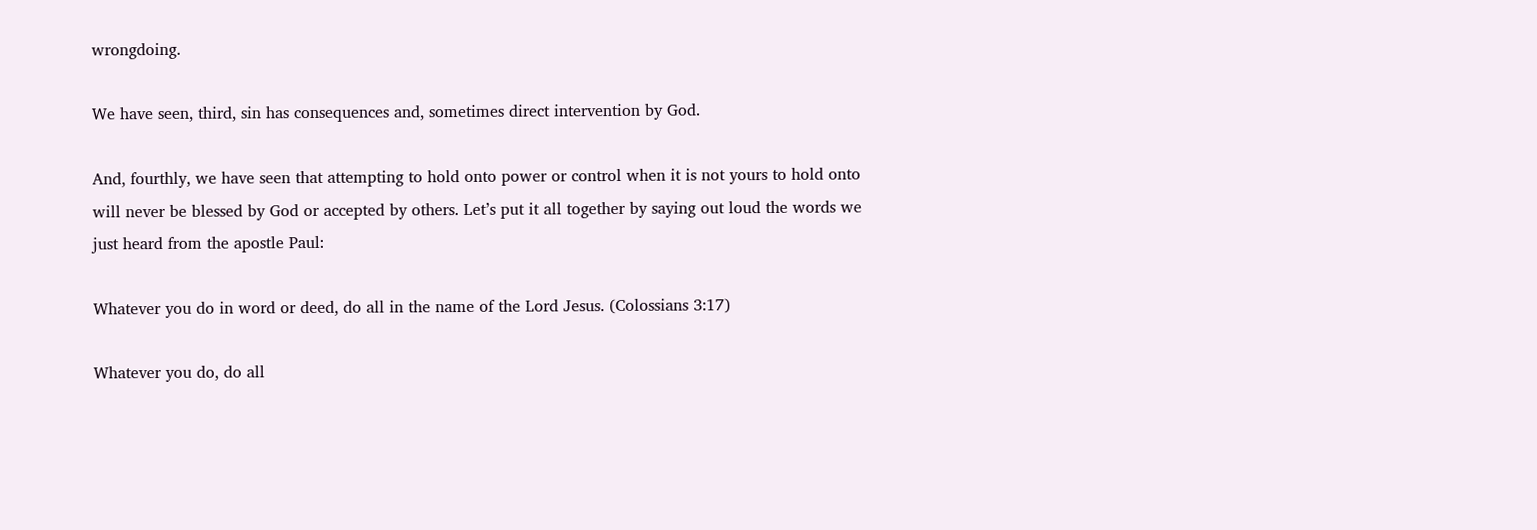wrongdoing.

We have seen, third, sin has consequences and, sometimes direct intervention by God.

And, fourthly, we have seen that attempting to hold onto power or control when it is not yours to hold onto will never be blessed by God or accepted by others. Let’s put it all together by saying out loud the words we just heard from the apostle Paul:

Whatever you do in word or deed, do all in the name of the Lord Jesus. (Colossians 3:17)

Whatever you do, do all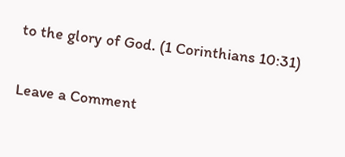to the glory of God. (1 Corinthians 10:31)

Leave a Comment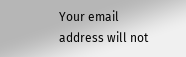Your email address will not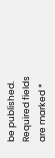be published. Required fields are marked *